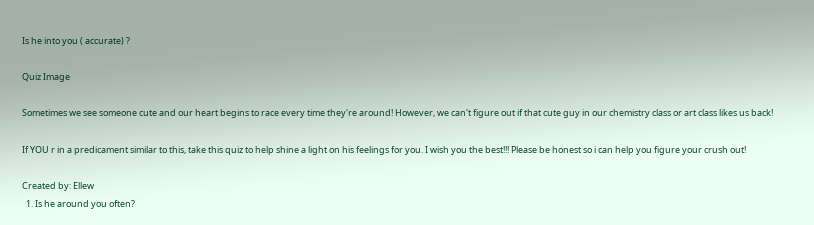Is he into you ( accurate) ?

Quiz Image

Sometimes we see someone cute and our heart begins to race every time they're around! However, we can't figure out if that cute guy in our chemistry class or art class likes us back!

If YOU r in a predicament similar to this, take this quiz to help shine a light on his feelings for you. I wish you the best!!! Please be honest so i can help you figure your crush out!

Created by: Ellew
  1. Is he around you often?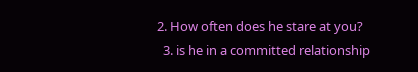2. How often does he stare at you?
  3. is he in a committed relationship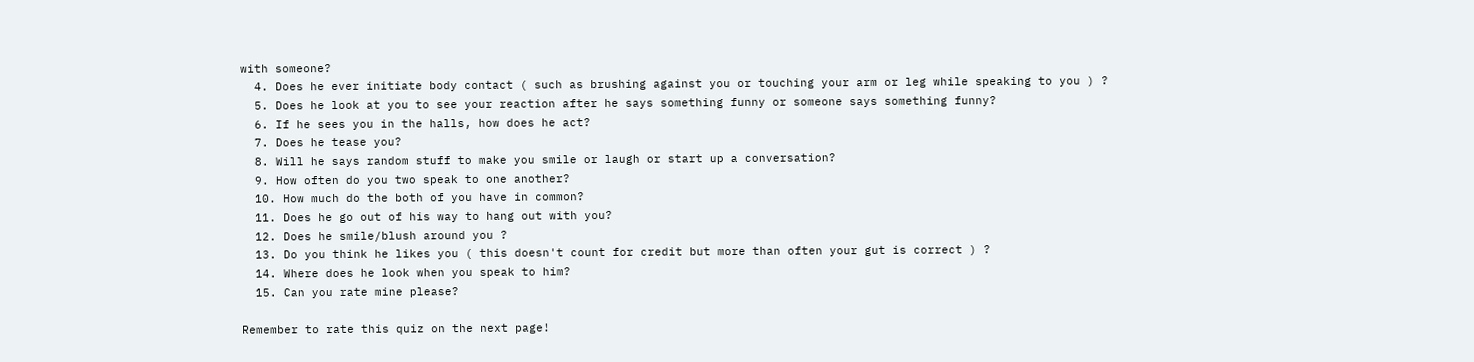with someone?
  4. Does he ever initiate body contact ( such as brushing against you or touching your arm or leg while speaking to you ) ?
  5. Does he look at you to see your reaction after he says something funny or someone says something funny?
  6. If he sees you in the halls, how does he act?
  7. Does he tease you?
  8. Will he says random stuff to make you smile or laugh or start up a conversation?
  9. How often do you two speak to one another?
  10. How much do the both of you have in common?
  11. Does he go out of his way to hang out with you?
  12. Does he smile/blush around you ?
  13. Do you think he likes you ( this doesn't count for credit but more than often your gut is correct ) ?
  14. Where does he look when you speak to him?
  15. Can you rate mine please?

Remember to rate this quiz on the next page!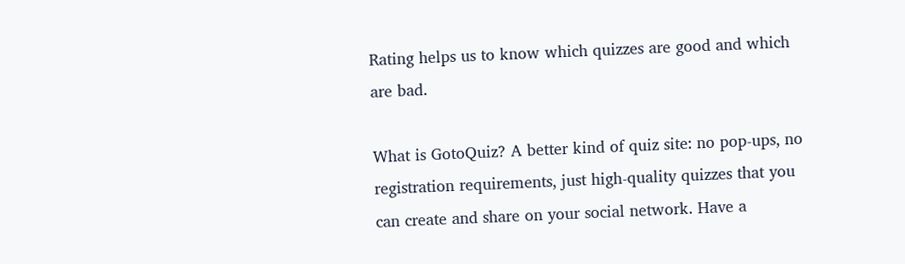Rating helps us to know which quizzes are good and which are bad.

What is GotoQuiz? A better kind of quiz site: no pop-ups, no registration requirements, just high-quality quizzes that you can create and share on your social network. Have a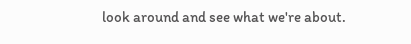look around and see what we're about.